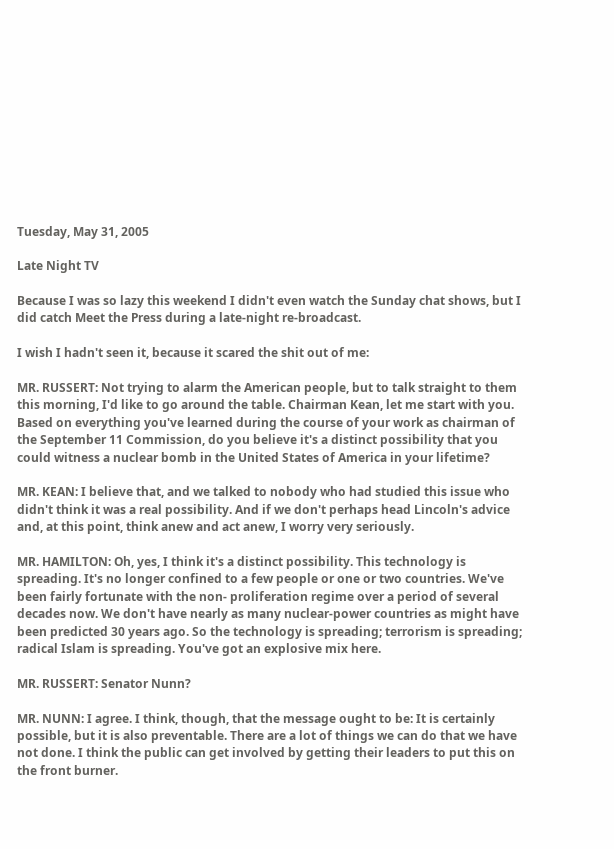Tuesday, May 31, 2005

Late Night TV

Because I was so lazy this weekend I didn't even watch the Sunday chat shows, but I did catch Meet the Press during a late-night re-broadcast.

I wish I hadn't seen it, because it scared the shit out of me:

MR. RUSSERT: Not trying to alarm the American people, but to talk straight to them this morning, I'd like to go around the table. Chairman Kean, let me start with you. Based on everything you've learned during the course of your work as chairman of the September 11 Commission, do you believe it's a distinct possibility that you could witness a nuclear bomb in the United States of America in your lifetime?

MR. KEAN: I believe that, and we talked to nobody who had studied this issue who didn't think it was a real possibility. And if we don't perhaps head Lincoln's advice and, at this point, think anew and act anew, I worry very seriously.

MR. HAMILTON: Oh, yes, I think it's a distinct possibility. This technology is spreading. It's no longer confined to a few people or one or two countries. We've been fairly fortunate with the non- proliferation regime over a period of several decades now. We don't have nearly as many nuclear-power countries as might have been predicted 30 years ago. So the technology is spreading; terrorism is spreading; radical Islam is spreading. You've got an explosive mix here.

MR. RUSSERT: Senator Nunn?

MR. NUNN: I agree. I think, though, that the message ought to be: It is certainly possible, but it is also preventable. There are a lot of things we can do that we have not done. I think the public can get involved by getting their leaders to put this on the front burner.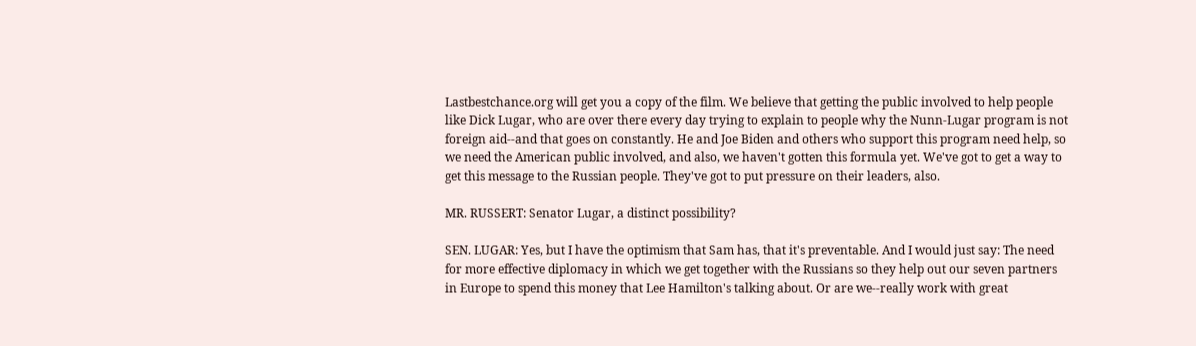Lastbestchance.org will get you a copy of the film. We believe that getting the public involved to help people like Dick Lugar, who are over there every day trying to explain to people why the Nunn-Lugar program is not foreign aid--and that goes on constantly. He and Joe Biden and others who support this program need help, so we need the American public involved, and also, we haven't gotten this formula yet. We've got to get a way to get this message to the Russian people. They've got to put pressure on their leaders, also.

MR. RUSSERT: Senator Lugar, a distinct possibility?

SEN. LUGAR: Yes, but I have the optimism that Sam has, that it's preventable. And I would just say: The need for more effective diplomacy in which we get together with the Russians so they help out our seven partners in Europe to spend this money that Lee Hamilton's talking about. Or are we--really work with great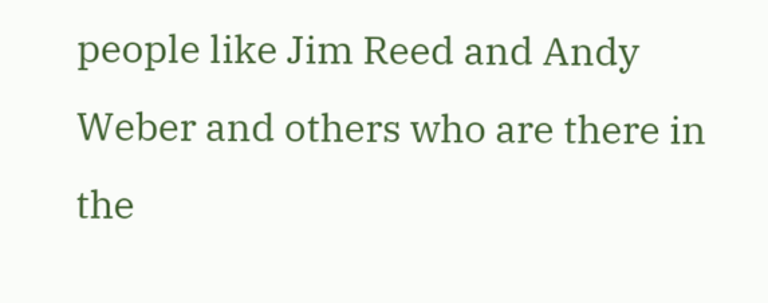people like Jim Reed and Andy Weber and others who are there in the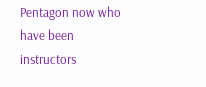Pentagon now who have been instructors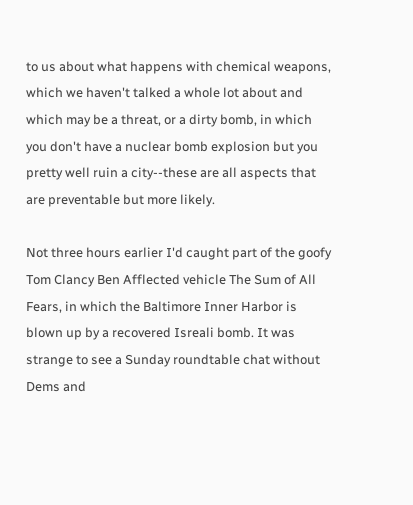to us about what happens with chemical weapons, which we haven't talked a whole lot about and which may be a threat, or a dirty bomb, in which you don't have a nuclear bomb explosion but you pretty well ruin a city--these are all aspects that are preventable but more likely.

Not three hours earlier I'd caught part of the goofy Tom Clancy Ben Afflected vehicle The Sum of All Fears, in which the Baltimore Inner Harbor is blown up by a recovered Isreali bomb. It was strange to see a Sunday roundtable chat without Dems and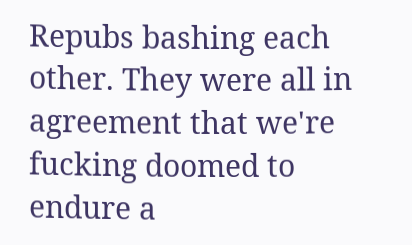Repubs bashing each other. They were all in agreement that we're fucking doomed to endure a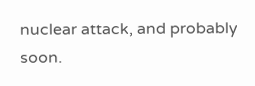nuclear attack, and probably soon.